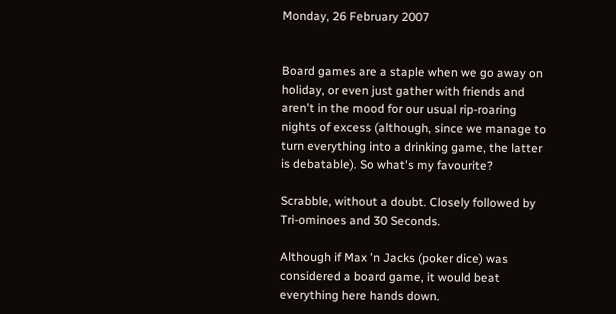Monday, 26 February 2007


Board games are a staple when we go away on holiday, or even just gather with friends and aren't in the mood for our usual rip-roaring nights of excess (although, since we manage to turn everything into a drinking game, the latter is debatable). So what's my favourite?

Scrabble, without a doubt. Closely followed by Tri-ominoes and 30 Seconds.

Although if Max 'n Jacks (poker dice) was considered a board game, it would beat everything here hands down.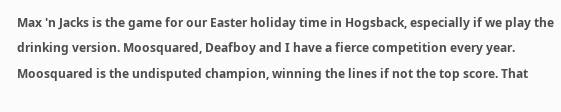Max 'n Jacks is the game for our Easter holiday time in Hogsback, especially if we play the drinking version. Moosquared, Deafboy and I have a fierce competition every year. Moosquared is the undisputed champion, winning the lines if not the top score. That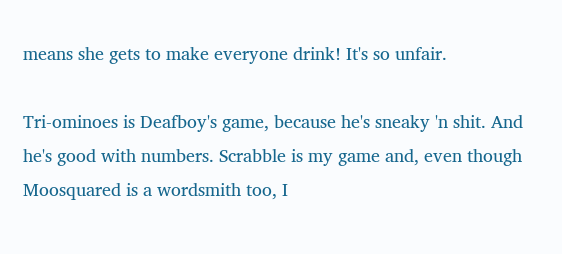means she gets to make everyone drink! It's so unfair.

Tri-ominoes is Deafboy's game, because he's sneaky 'n shit. And he's good with numbers. Scrabble is my game and, even though Moosquared is a wordsmith too, I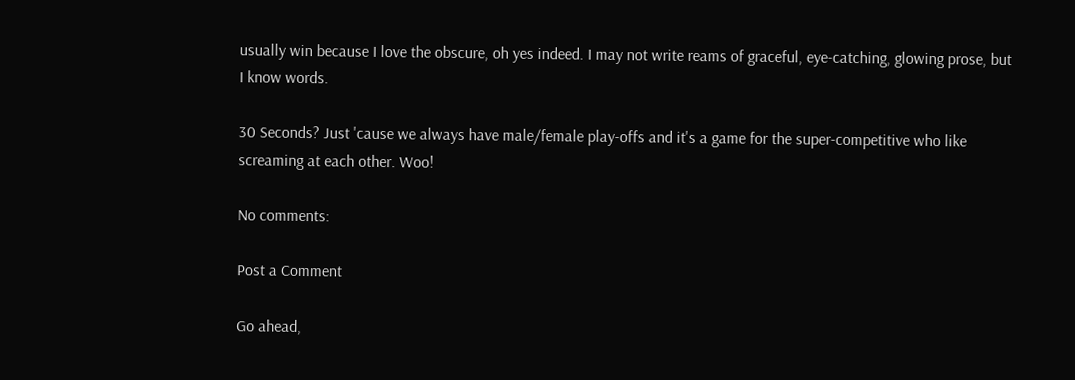usually win because I love the obscure, oh yes indeed. I may not write reams of graceful, eye-catching, glowing prose, but I know words.

30 Seconds? Just 'cause we always have male/female play-offs and it's a game for the super-competitive who like screaming at each other. Woo!

No comments:

Post a Comment

Go ahead,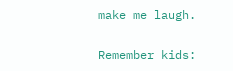make me laugh.

Remember kids: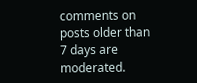comments on posts older than 7 days are moderated.